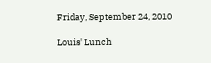Friday, September 24, 2010

Louis' Lunch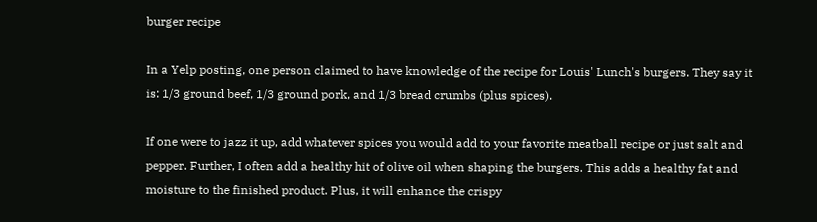burger recipe

In a Yelp posting, one person claimed to have knowledge of the recipe for Louis' Lunch's burgers. They say it is: 1/3 ground beef, 1/3 ground pork, and 1/3 bread crumbs (plus spices).

If one were to jazz it up, add whatever spices you would add to your favorite meatball recipe or just salt and pepper. Further, I often add a healthy hit of olive oil when shaping the burgers. This adds a healthy fat and moisture to the finished product. Plus, it will enhance the crispy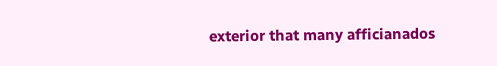exterior that many afficianados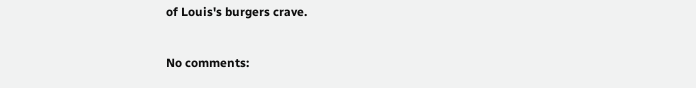of Louis's burgers crave.

No comments: